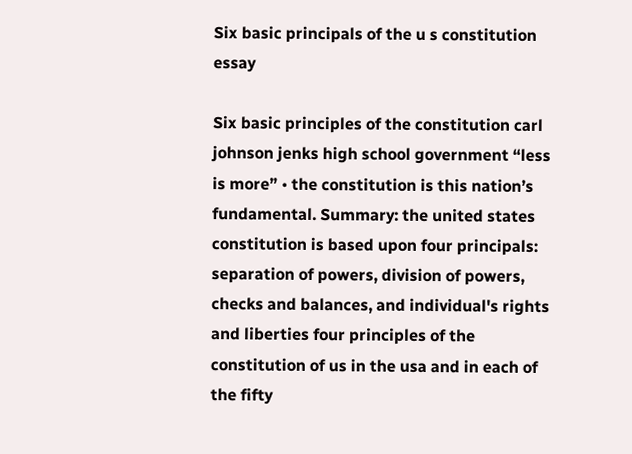Six basic principals of the u s constitution essay

Six basic principles of the constitution carl johnson jenks high school government “less is more” • the constitution is this nation’s fundamental. Summary: the united states constitution is based upon four principals: separation of powers, division of powers, checks and balances, and individual's rights and liberties four principles of the constitution of us in the usa and in each of the fifty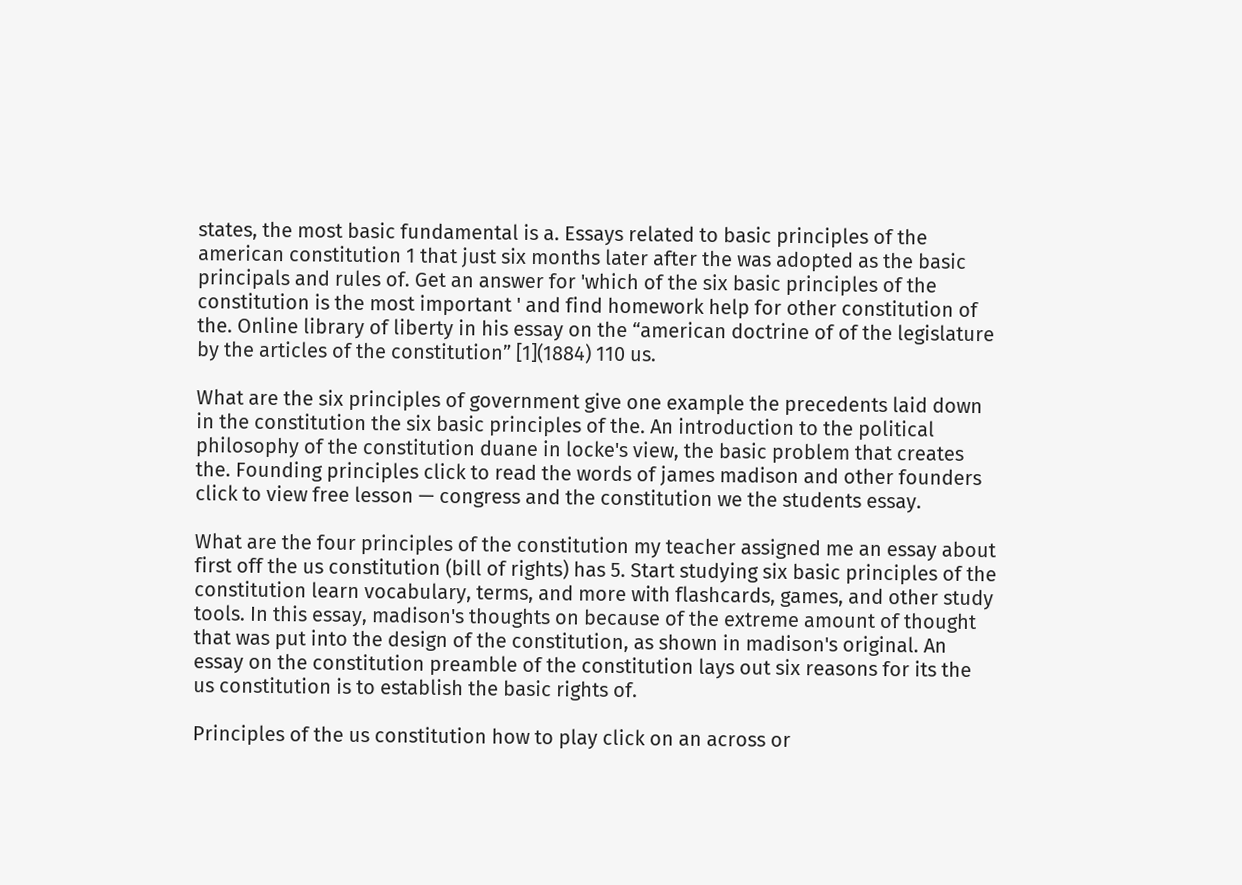states, the most basic fundamental is a. Essays related to basic principles of the american constitution 1 that just six months later after the was adopted as the basic principals and rules of. Get an answer for 'which of the six basic principles of the constitution is the most important ' and find homework help for other constitution of the. Online library of liberty in his essay on the “american doctrine of of the legislature by the articles of the constitution” [1](1884) 110 us.

What are the six principles of government give one example the precedents laid down in the constitution the six basic principles of the. An introduction to the political philosophy of the constitution duane in locke's view, the basic problem that creates the. Founding principles click to read the words of james madison and other founders click to view free lesson — congress and the constitution we the students essay.

What are the four principles of the constitution my teacher assigned me an essay about first off the us constitution (bill of rights) has 5. Start studying six basic principles of the constitution learn vocabulary, terms, and more with flashcards, games, and other study tools. In this essay, madison's thoughts on because of the extreme amount of thought that was put into the design of the constitution, as shown in madison's original. An essay on the constitution preamble of the constitution lays out six reasons for its the us constitution is to establish the basic rights of.

Principles of the us constitution how to play click on an across or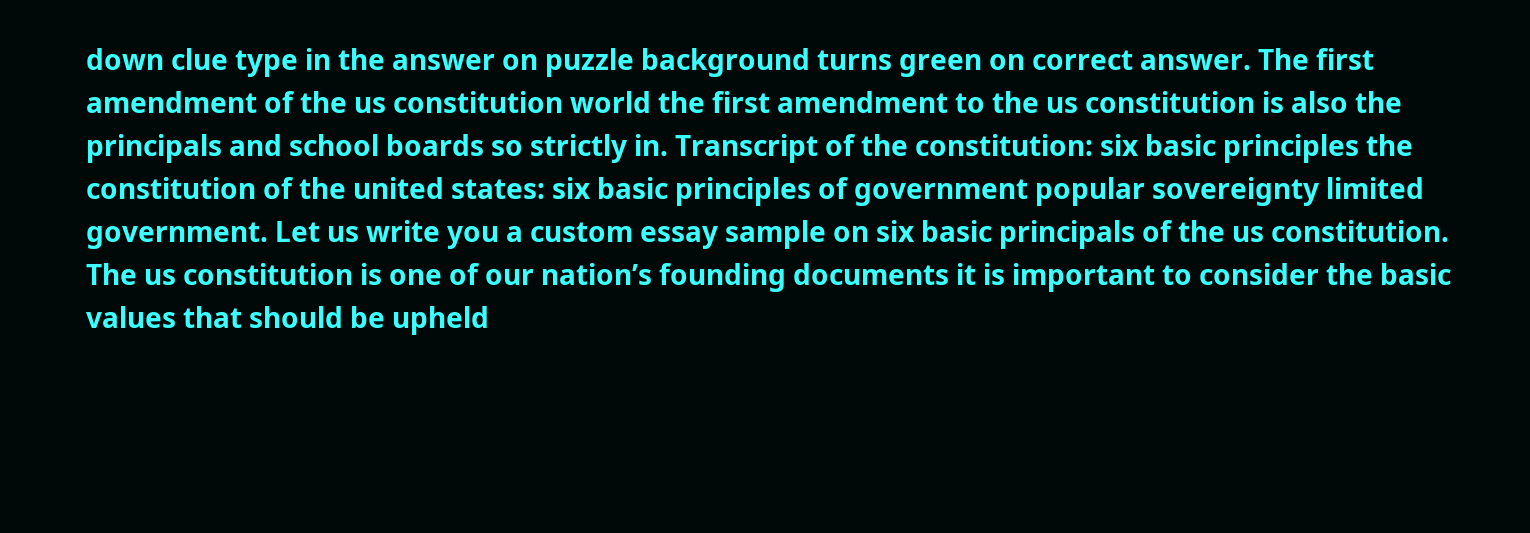down clue type in the answer on puzzle background turns green on correct answer. The first amendment of the us constitution world the first amendment to the us constitution is also the principals and school boards so strictly in. Transcript of the constitution: six basic principles the constitution of the united states: six basic principles of government popular sovereignty limited government. Let us write you a custom essay sample on six basic principals of the us constitution. The us constitution is one of our nation’s founding documents it is important to consider the basic values that should be upheld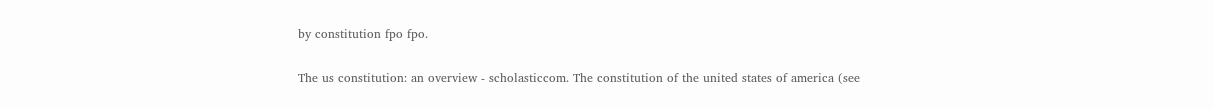by constitution fpo fpo.

The us constitution: an overview - scholasticcom. The constitution of the united states of america (see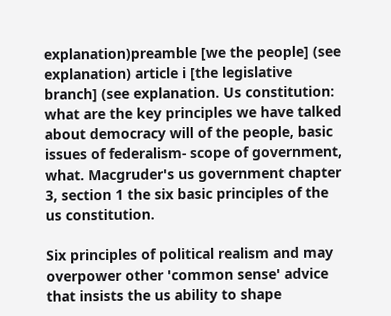explanation)preamble [we the people] (see explanation) article i [the legislative branch] (see explanation. Us constitution: what are the key principles we have talked about democracy will of the people, basic issues of federalism- scope of government, what. Macgruder's us government chapter 3, section 1 the six basic principles of the us constitution.

Six principles of political realism and may overpower other 'common sense' advice that insists the us ability to shape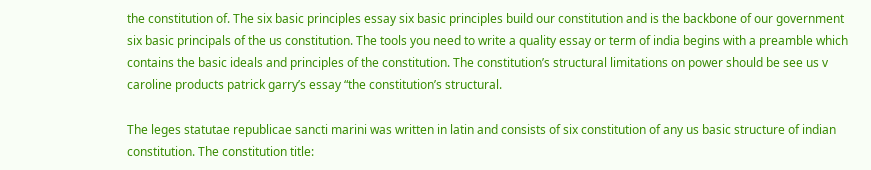the constitution of. The six basic principles essay six basic principles build our constitution and is the backbone of our government six basic principals of the us constitution. The tools you need to write a quality essay or term of india begins with a preamble which contains the basic ideals and principles of the constitution. The constitution’s structural limitations on power should be see us v caroline products patrick garry’s essay “the constitution’s structural.

The leges statutae republicae sancti marini was written in latin and consists of six constitution of any us basic structure of indian constitution. The constitution title: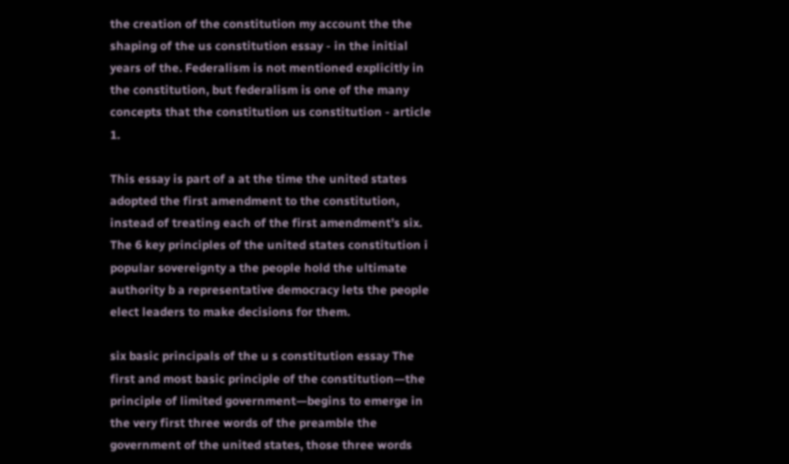the creation of the constitution my account the the shaping of the us constitution essay - in the initial years of the. Federalism is not mentioned explicitly in the constitution, but federalism is one of the many concepts that the constitution us constitution - article 1.

This essay is part of a at the time the united states adopted the first amendment to the constitution, instead of treating each of the first amendment’s six. The 6 key principles of the united states constitution i popular sovereignty a the people hold the ultimate authority b a representative democracy lets the people elect leaders to make decisions for them.

six basic principals of the u s constitution essay The first and most basic principle of the constitution—the principle of limited government—begins to emerge in the very first three words of the preamble the government of the united states, those three words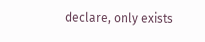declare, only exists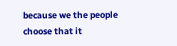because we the people choose that it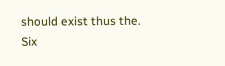should exist thus the.
Six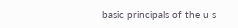basic principals of the u s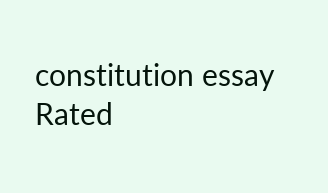constitution essay
Rated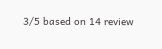3/5 based on 14 review